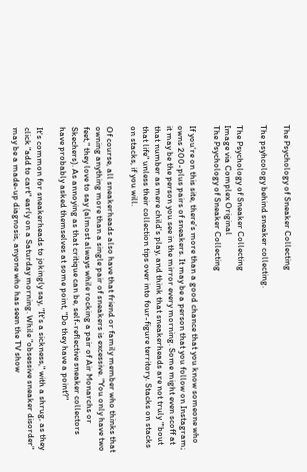The Psychology of Sneaker Collecting

The psyhcology behind sneaker collecting.

The Psychology of Sneaker Collecting
Image via Complex Original
The Psychology of Sneaker Collecting

If you're on this site, there's more than a good chance that you know someone who owns 200-plus pairs of sneakers. It may be a person that you follow on Instagram; it may be the person you see in the mirror every morning. Some might even scoff at that number as mere child's play, and think that sneakerheads are not truly "'bout that life" unless their collection tips over into four-figure territory. Stacks on stacks on stacks, if you will.

Of course, all sneakerheads also have that friend or family member who thinks that owning anything more than a single pair of sneakers is excessive. "You only have two feet," they love to say (almost always while rocking a pair of Air Monarchs or Skechers). As annoying as that critique can be, self-reflective sneaker collectors have probably asked themselves at some point, "Do they have a point?"

It's common for sneakerheads to jokingly say, "It's a sickness," with a shrug, as they click "add to cart" early on a Saturday morning. While "obsessive sneaker disorder" may be a made-up diagnosis, anyone who has seen the TV show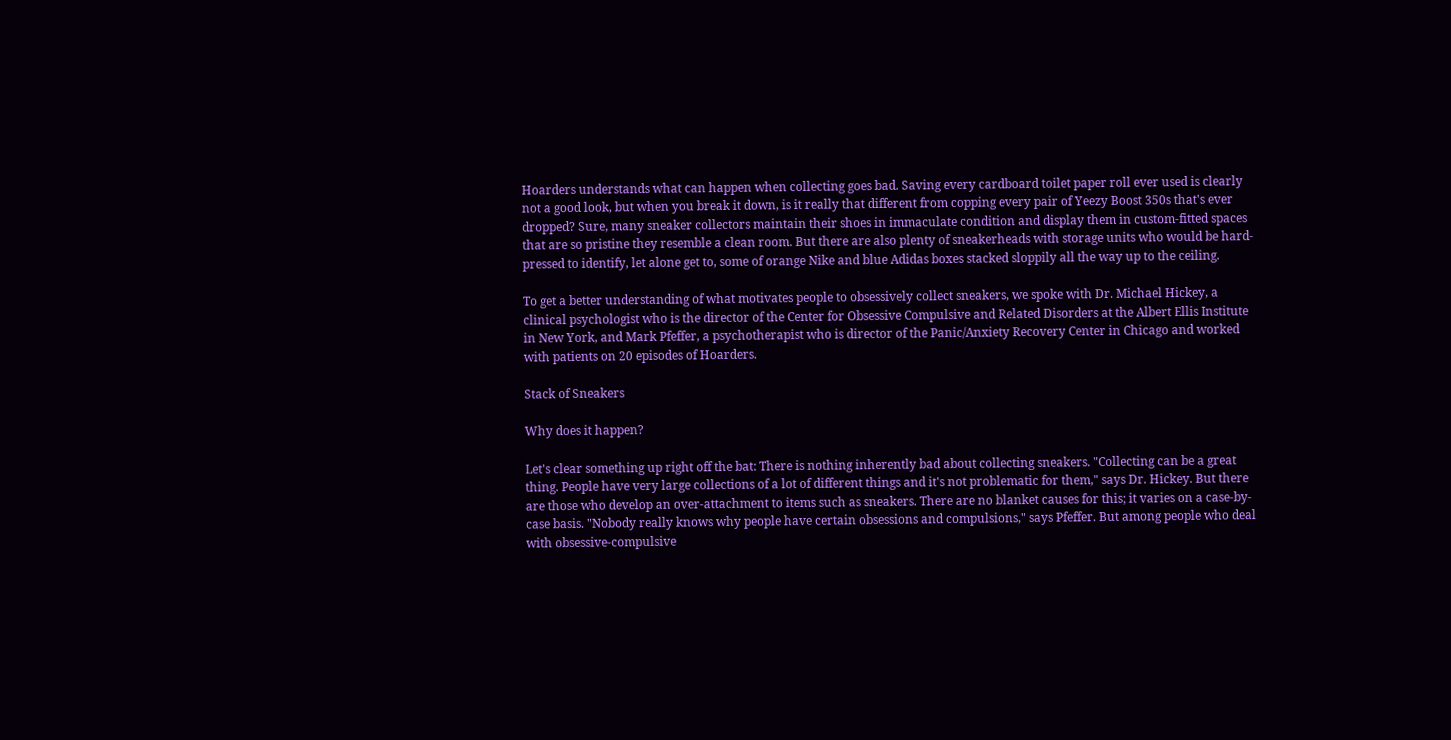Hoarders understands what can happen when collecting goes bad. Saving every cardboard toilet paper roll ever used is clearly not a good look, but when you break it down, is it really that different from copping every pair of Yeezy Boost 350s that's ever dropped? Sure, many sneaker collectors maintain their shoes in immaculate condition and display them in custom-fitted spaces that are so pristine they resemble a clean room. But there are also plenty of sneakerheads with storage units who would be hard-pressed to identify, let alone get to, some of orange Nike and blue Adidas boxes stacked sloppily all the way up to the ceiling.

To get a better understanding of what motivates people to obsessively collect sneakers, we spoke with Dr. Michael Hickey, a clinical psychologist who is the director of the Center for Obsessive Compulsive and Related Disorders at the Albert Ellis Institute in New York, and Mark Pfeffer, a psychotherapist who is director of the Panic/Anxiety Recovery Center in Chicago and worked with patients on 20 episodes of Hoarders.

Stack of Sneakers

Why does it happen?

Let's clear something up right off the bat: There is nothing inherently bad about collecting sneakers. "Collecting can be a great thing. People have very large collections of a lot of different things and it's not problematic for them," says Dr. Hickey. But there are those who develop an over-attachment to items such as sneakers. There are no blanket causes for this; it varies on a case-by-case basis. "Nobody really knows why people have certain obsessions and compulsions," says Pfeffer. But among people who deal with obsessive-compulsive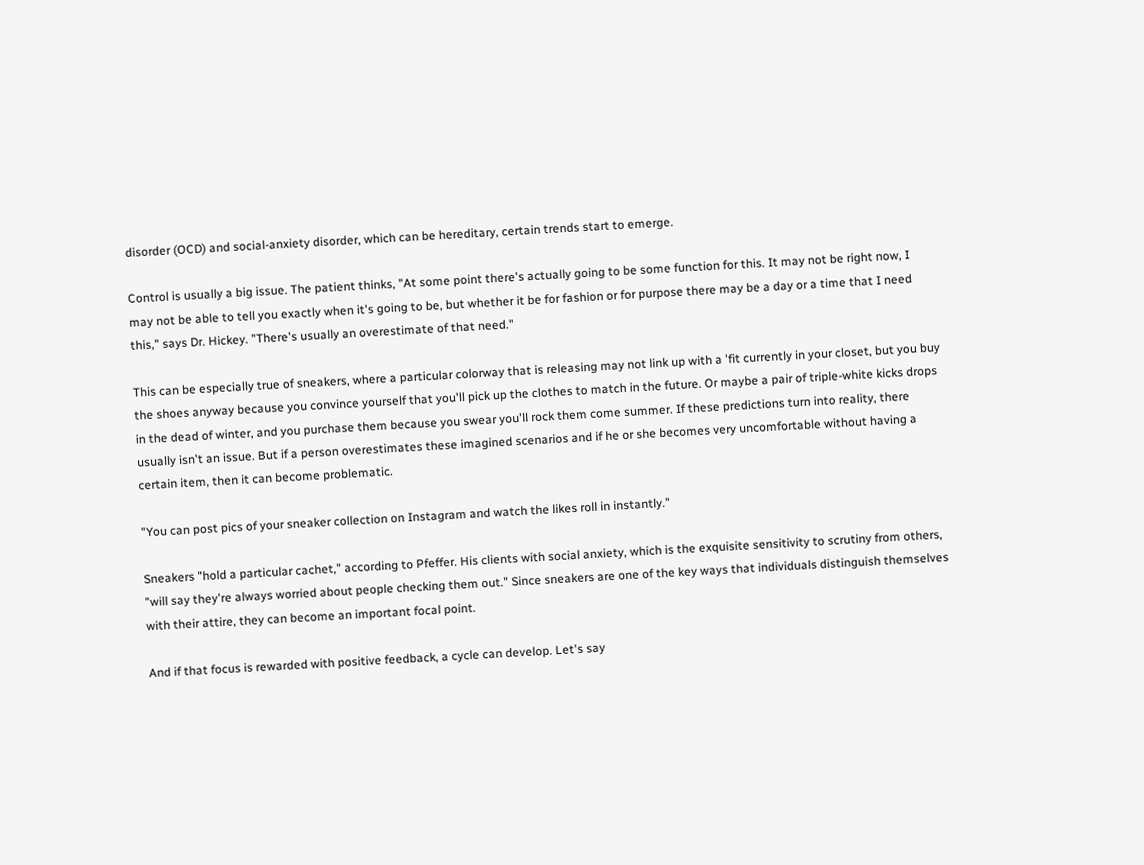disorder (OCD) and social-anxiety disorder, which can be hereditary, certain trends start to emerge.

Control is usually a big issue. The patient thinks, "At some point there's actually going to be some function for this. It may not be right now, I may not be able to tell you exactly when it's going to be, but whether it be for fashion or for purpose there may be a day or a time that I need this," says Dr. Hickey. "There's usually an overestimate of that need."

This can be especially true of sneakers, where a particular colorway that is releasing may not link up with a 'fit currently in your closet, but you buy the shoes anyway because you convince yourself that you'll pick up the clothes to match in the future. Or maybe a pair of triple-white kicks drops in the dead of winter, and you purchase them because you swear you'll rock them come summer. If these predictions turn into reality, there usually isn't an issue. But if a person overestimates these imagined scenarios and if he or she becomes very uncomfortable without having a certain item, then it can become problematic.

"You can post pics of your sneaker collection on Instagram and watch the likes roll in instantly."

Sneakers "hold a particular cachet," according to Pfeffer. His clients with social anxiety, which is the exquisite sensitivity to scrutiny from others, "will say they're always worried about people checking them out." Since sneakers are one of the key ways that individuals distinguish themselves with their attire, they can become an important focal point.

And if that focus is rewarded with positive feedback, a cycle can develop. Let's say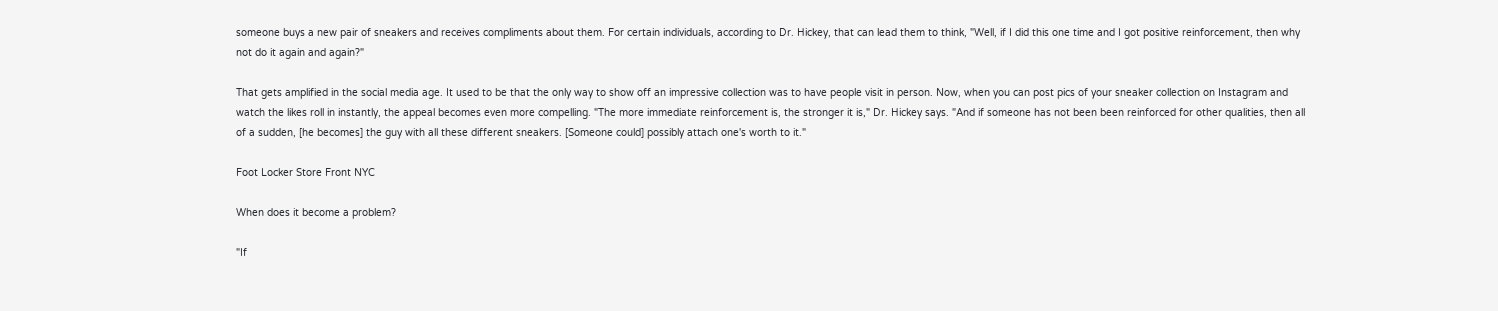someone buys a new pair of sneakers and receives compliments about them. For certain individuals, according to Dr. Hickey, that can lead them to think, "Well, if I did this one time and I got positive reinforcement, then why not do it again and again?"

That gets amplified in the social media age. It used to be that the only way to show off an impressive collection was to have people visit in person. Now, when you can post pics of your sneaker collection on Instagram and watch the likes roll in instantly, the appeal becomes even more compelling. "The more immediate reinforcement is, the stronger it is," Dr. Hickey says. "And if someone has not been been reinforced for other qualities, then all of a sudden, [he becomes] the guy with all these different sneakers. [Someone could] possibly attach one's worth to it."

Foot Locker Store Front NYC

When does it become a problem?

"If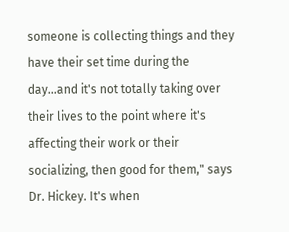someone is collecting things and they have their set time during the day...and it's not totally taking over their lives to the point where it's affecting their work or their socializing, then good for them," says Dr. Hickey. It's when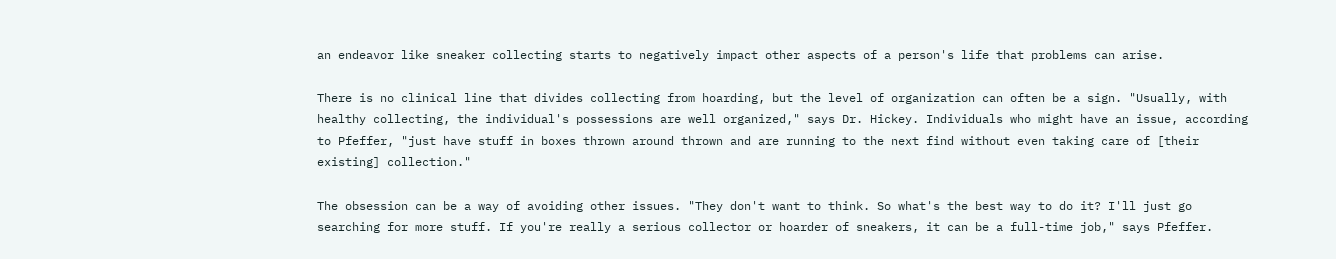an endeavor like sneaker collecting starts to negatively impact other aspects of a person's life that problems can arise.

There is no clinical line that divides collecting from hoarding, but the level of organization can often be a sign. "Usually, with healthy collecting, the individual's possessions are well organized," says Dr. Hickey. Individuals who might have an issue, according to Pfeffer, "just have stuff in boxes thrown around thrown and are running to the next find without even taking care of [their existing] collection."

The obsession can be a way of avoiding other issues. "They don't want to think. So what's the best way to do it? I'll just go searching for more stuff. If you're really a serious collector or hoarder of sneakers, it can be a full-time job," says Pfeffer.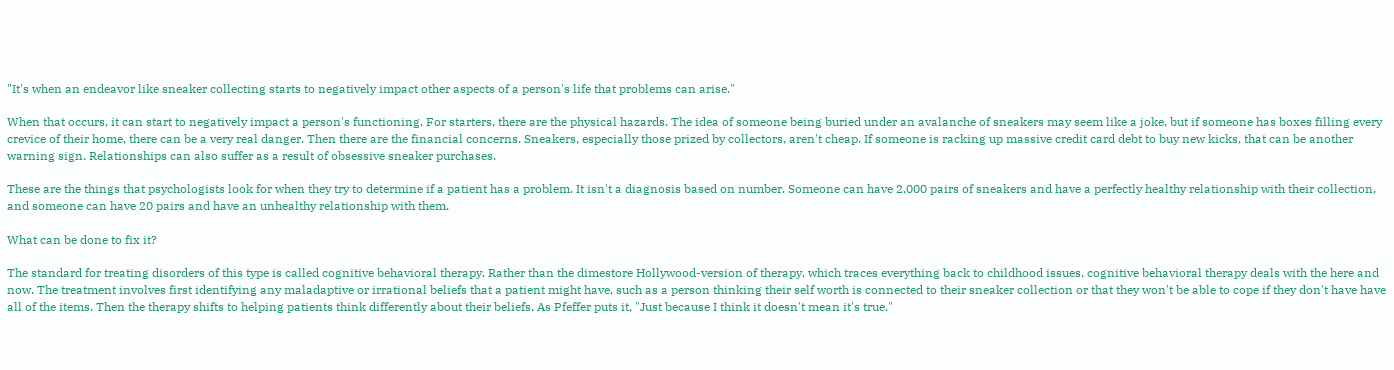"It's when an endeavor like sneaker collecting starts to negatively impact other aspects of a person's life that problems can arise."

When that occurs, it can start to negatively impact a person's functioning. For starters, there are the physical hazards. The idea of someone being buried under an avalanche of sneakers may seem like a joke, but if someone has boxes filling every crevice of their home, there can be a very real danger. Then there are the financial concerns. Sneakers, especially those prized by collectors, aren't cheap. If someone is racking up massive credit card debt to buy new kicks, that can be another warning sign. Relationships can also suffer as a result of obsessive sneaker purchases.

These are the things that psychologists look for when they try to determine if a patient has a problem. It isn't a diagnosis based on number. Someone can have 2,000 pairs of sneakers and have a perfectly healthy relationship with their collection, and someone can have 20 pairs and have an unhealthy relationship with them.

What can be done to fix it?

The standard for treating disorders of this type is called cognitive behavioral therapy. Rather than the dimestore Hollywood-version of therapy, which traces everything back to childhood issues, cognitive behavioral therapy deals with the here and now. The treatment involves first identifying any maladaptive or irrational beliefs that a patient might have, such as a person thinking their self worth is connected to their sneaker collection or that they won't be able to cope if they don't have have all of the items. Then the therapy shifts to helping patients think differently about their beliefs. As Pfeffer puts it, "Just because I think it doesn't mean it's true."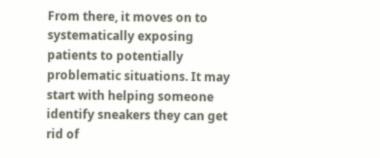From there, it moves on to systematically exposing patients to potentially problematic situations. It may start with helping someone identify sneakers they can get rid of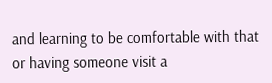and learning to be comfortable with that or having someone visit a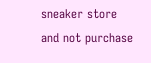sneaker store and not purchase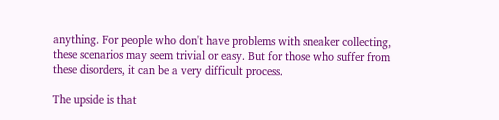anything. For people who don't have problems with sneaker collecting, these scenarios may seem trivial or easy. But for those who suffer from these disorders, it can be a very difficult process.

The upside is that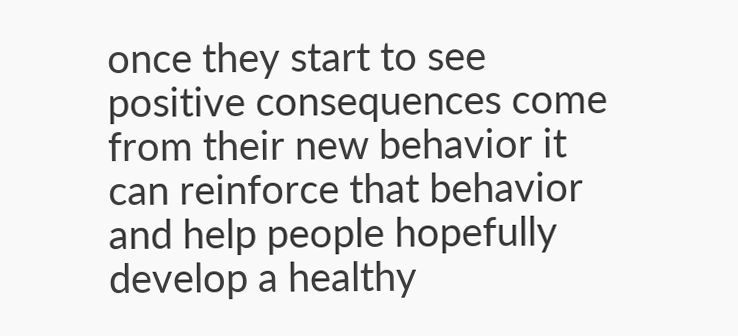once they start to see positive consequences come from their new behavior it can reinforce that behavior and help people hopefully develop a healthy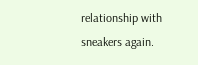relationship with sneakers again.